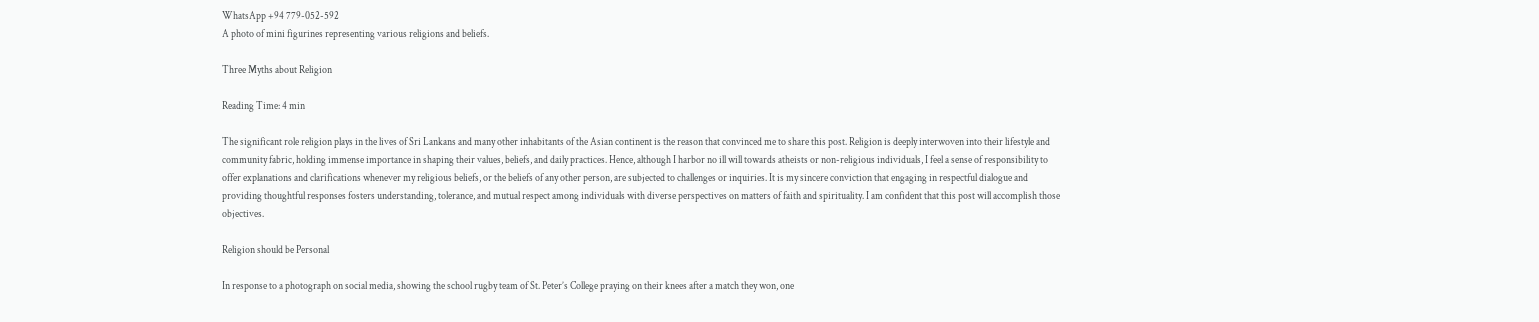WhatsApp +94 779-052-592
A photo of mini figurines representing various religions and beliefs.

Three Myths about Religion

Reading Time: 4 min

The significant role religion plays in the lives of Sri Lankans and many other inhabitants of the Asian continent is the reason that convinced me to share this post. Religion is deeply interwoven into their lifestyle and community fabric, holding immense importance in shaping their values, beliefs, and daily practices. Hence, although I harbor no ill will towards atheists or non-religious individuals, I feel a sense of responsibility to offer explanations and clarifications whenever my religious beliefs, or the beliefs of any other person, are subjected to challenges or inquiries. It is my sincere conviction that engaging in respectful dialogue and providing thoughtful responses fosters understanding, tolerance, and mutual respect among individuals with diverse perspectives on matters of faith and spirituality. I am confident that this post will accomplish those objectives.

Religion should be Personal

In response to a photograph on social media, showing the school rugby team of St. Peter’s College praying on their knees after a match they won, one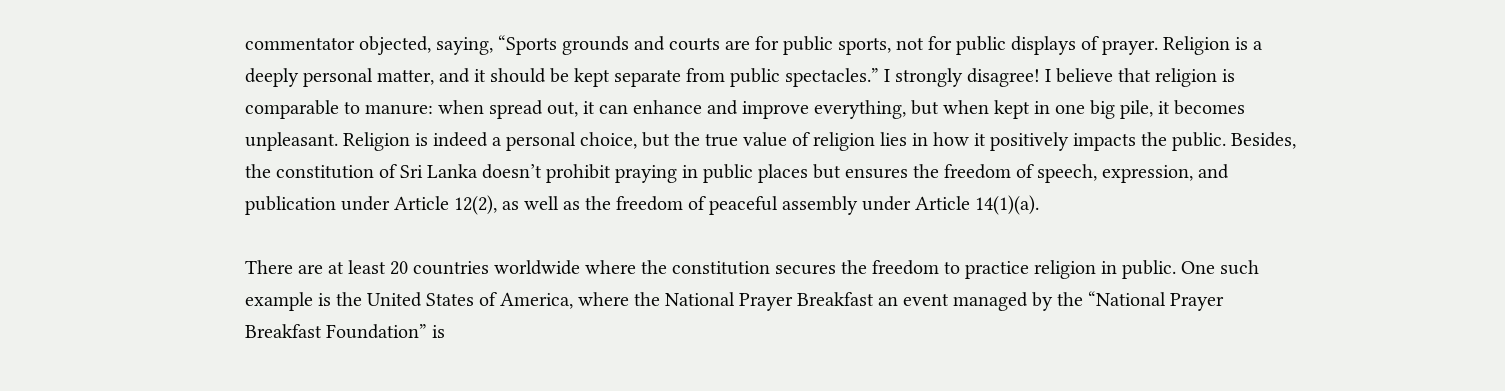commentator objected, saying, “Sports grounds and courts are for public sports, not for public displays of prayer. Religion is a deeply personal matter, and it should be kept separate from public spectacles.” I strongly disagree! I believe that religion is comparable to manure: when spread out, it can enhance and improve everything, but when kept in one big pile, it becomes unpleasant. Religion is indeed a personal choice, but the true value of religion lies in how it positively impacts the public. Besides, the constitution of Sri Lanka doesn’t prohibit praying in public places but ensures the freedom of speech, expression, and publication under Article 12(2), as well as the freedom of peaceful assembly under Article 14(1)(a).

There are at least 20 countries worldwide where the constitution secures the freedom to practice religion in public. One such example is the United States of America, where the National Prayer Breakfast an event managed by the “National Prayer Breakfast Foundation” is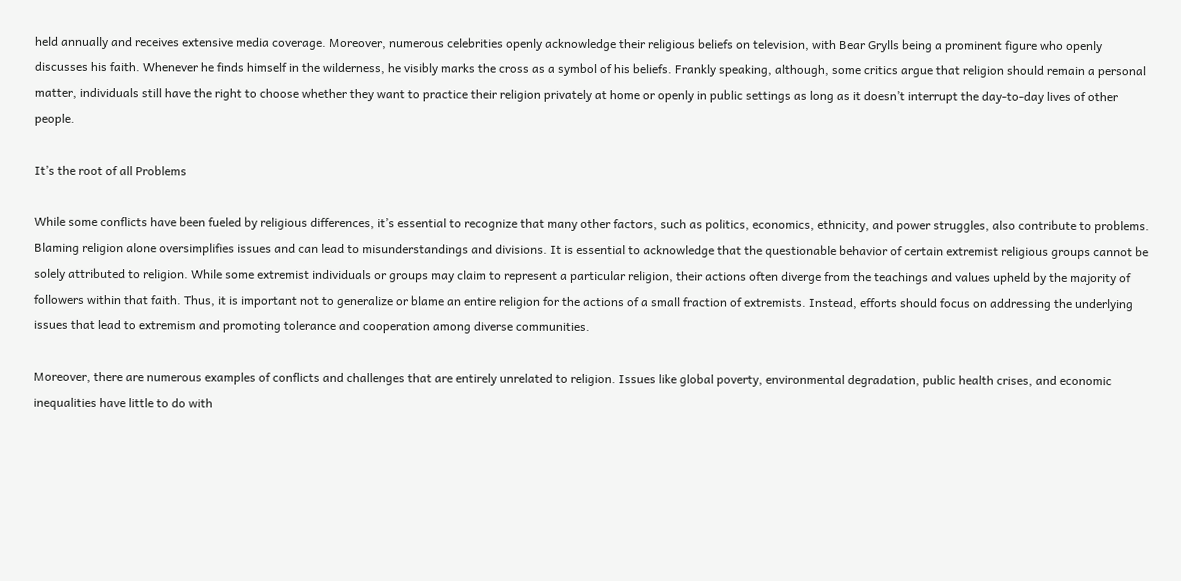held annually and receives extensive media coverage. Moreover, numerous celebrities openly acknowledge their religious beliefs on television, with Bear Grylls being a prominent figure who openly discusses his faith. Whenever he finds himself in the wilderness, he visibly marks the cross as a symbol of his beliefs. Frankly speaking, although, some critics argue that religion should remain a personal matter, individuals still have the right to choose whether they want to practice their religion privately at home or openly in public settings as long as it doesn’t interrupt the day-to-day lives of other people.

It’s the root of all Problems

While some conflicts have been fueled by religious differences, it’s essential to recognize that many other factors, such as politics, economics, ethnicity, and power struggles, also contribute to problems. Blaming religion alone oversimplifies issues and can lead to misunderstandings and divisions. It is essential to acknowledge that the questionable behavior of certain extremist religious groups cannot be solely attributed to religion. While some extremist individuals or groups may claim to represent a particular religion, their actions often diverge from the teachings and values upheld by the majority of followers within that faith. Thus, it is important not to generalize or blame an entire religion for the actions of a small fraction of extremists. Instead, efforts should focus on addressing the underlying issues that lead to extremism and promoting tolerance and cooperation among diverse communities.

Moreover, there are numerous examples of conflicts and challenges that are entirely unrelated to religion. Issues like global poverty, environmental degradation, public health crises, and economic inequalities have little to do with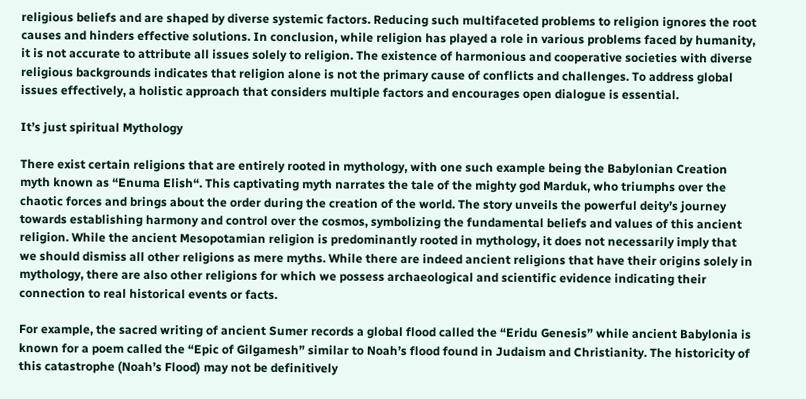religious beliefs and are shaped by diverse systemic factors. Reducing such multifaceted problems to religion ignores the root causes and hinders effective solutions. In conclusion, while religion has played a role in various problems faced by humanity, it is not accurate to attribute all issues solely to religion. The existence of harmonious and cooperative societies with diverse religious backgrounds indicates that religion alone is not the primary cause of conflicts and challenges. To address global issues effectively, a holistic approach that considers multiple factors and encourages open dialogue is essential.

It’s just spiritual Mythology

There exist certain religions that are entirely rooted in mythology, with one such example being the Babylonian Creation myth known as “Enuma Elish“. This captivating myth narrates the tale of the mighty god Marduk, who triumphs over the chaotic forces and brings about the order during the creation of the world. The story unveils the powerful deity’s journey towards establishing harmony and control over the cosmos, symbolizing the fundamental beliefs and values of this ancient religion. While the ancient Mesopotamian religion is predominantly rooted in mythology, it does not necessarily imply that we should dismiss all other religions as mere myths. While there are indeed ancient religions that have their origins solely in mythology, there are also other religions for which we possess archaeological and scientific evidence indicating their connection to real historical events or facts.

For example, the sacred writing of ancient Sumer records a global flood called the “Eridu Genesis” while ancient Babylonia is known for a poem called the “Epic of Gilgamesh” similar to Noah’s flood found in Judaism and Christianity. The historicity of this catastrophe (Noah’s Flood) may not be definitively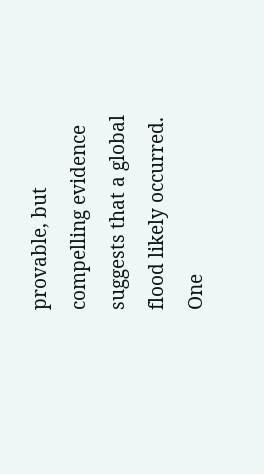provable, but compelling evidence suggests that a global flood likely occurred. One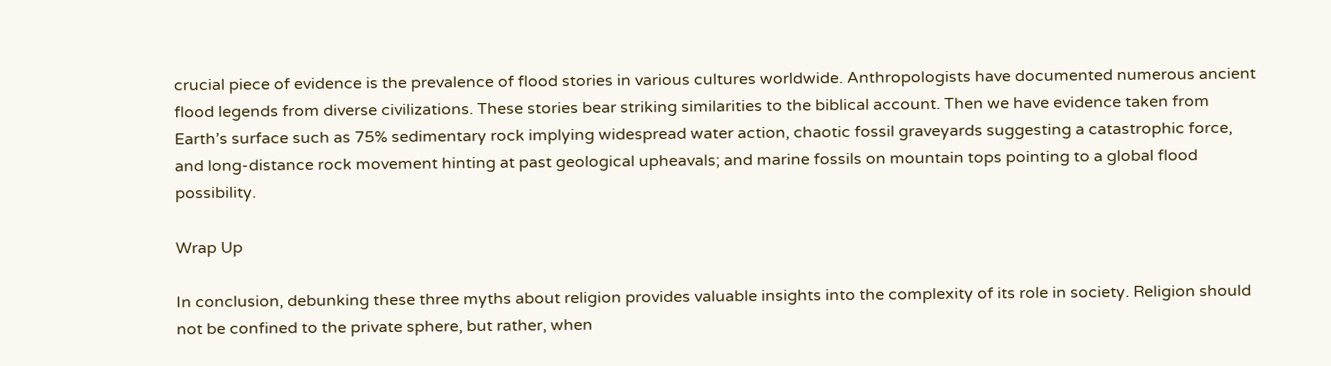crucial piece of evidence is the prevalence of flood stories in various cultures worldwide. Anthropologists have documented numerous ancient flood legends from diverse civilizations. These stories bear striking similarities to the biblical account. Then we have evidence taken from Earth’s surface such as 75% sedimentary rock implying widespread water action, chaotic fossil graveyards suggesting a catastrophic force, and long-distance rock movement hinting at past geological upheavals; and marine fossils on mountain tops pointing to a global flood possibility.

Wrap Up

In conclusion, debunking these three myths about religion provides valuable insights into the complexity of its role in society. Religion should not be confined to the private sphere, but rather, when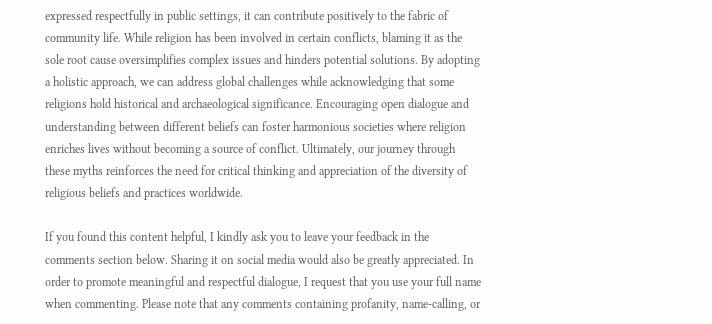expressed respectfully in public settings, it can contribute positively to the fabric of community life. While religion has been involved in certain conflicts, blaming it as the sole root cause oversimplifies complex issues and hinders potential solutions. By adopting a holistic approach, we can address global challenges while acknowledging that some religions hold historical and archaeological significance. Encouraging open dialogue and understanding between different beliefs can foster harmonious societies where religion enriches lives without becoming a source of conflict. Ultimately, our journey through these myths reinforces the need for critical thinking and appreciation of the diversity of religious beliefs and practices worldwide.

If you found this content helpful, I kindly ask you to leave your feedback in the comments section below. Sharing it on social media would also be greatly appreciated. In order to promote meaningful and respectful dialogue, I request that you use your full name when commenting. Please note that any comments containing profanity, name-calling, or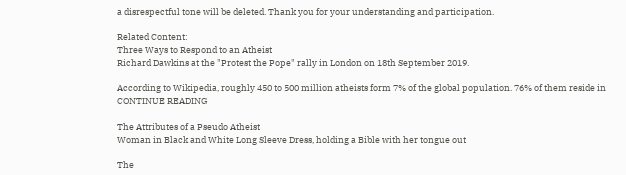a disrespectful tone will be deleted. Thank you for your understanding and participation.

Related Content:
Three Ways to Respond to an Atheist
Richard Dawkins at the "Protest the Pope" rally in London on 18th September 2019.

According to Wikipedia, roughly 450 to 500 million atheists form 7% of the global population. 76% of them reside in CONTINUE READING

The Attributes of a Pseudo Atheist
Woman in Black and White Long Sleeve Dress, holding a Bible with her tongue out

The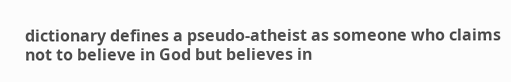dictionary defines a pseudo-atheist as someone who claims not to believe in God but believes in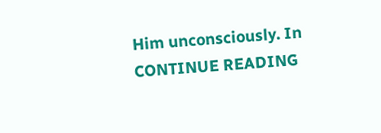Him unconsciously. In CONTINUE READING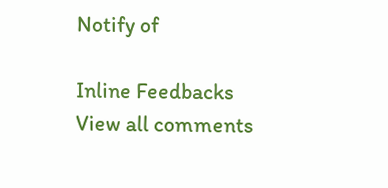Notify of

Inline Feedbacks
View all comments